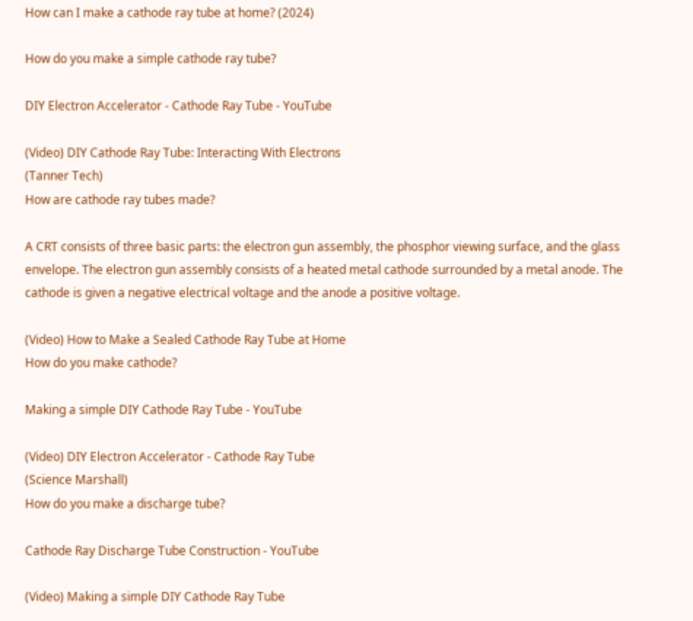How can I make a cathode ray tube at home? (2024)

How do you make a simple cathode ray tube?

DIY Electron Accelerator - Cathode Ray Tube - YouTube

(Video) DIY Cathode Ray Tube: Interacting With Electrons
(Tanner Tech)
How are cathode ray tubes made?

A CRT consists of three basic parts: the electron gun assembly, the phosphor viewing surface, and the glass envelope. The electron gun assembly consists of a heated metal cathode surrounded by a metal anode. The cathode is given a negative electrical voltage and the anode a positive voltage.

(Video) How to Make a Sealed Cathode Ray Tube at Home
How do you make cathode?

Making a simple DIY Cathode Ray Tube - YouTube

(Video) DIY Electron Accelerator - Cathode Ray Tube
(Science Marshall)
How do you make a discharge tube?

Cathode Ray Discharge Tube Construction - YouTube

(Video) Making a simple DIY Cathode Ray Tube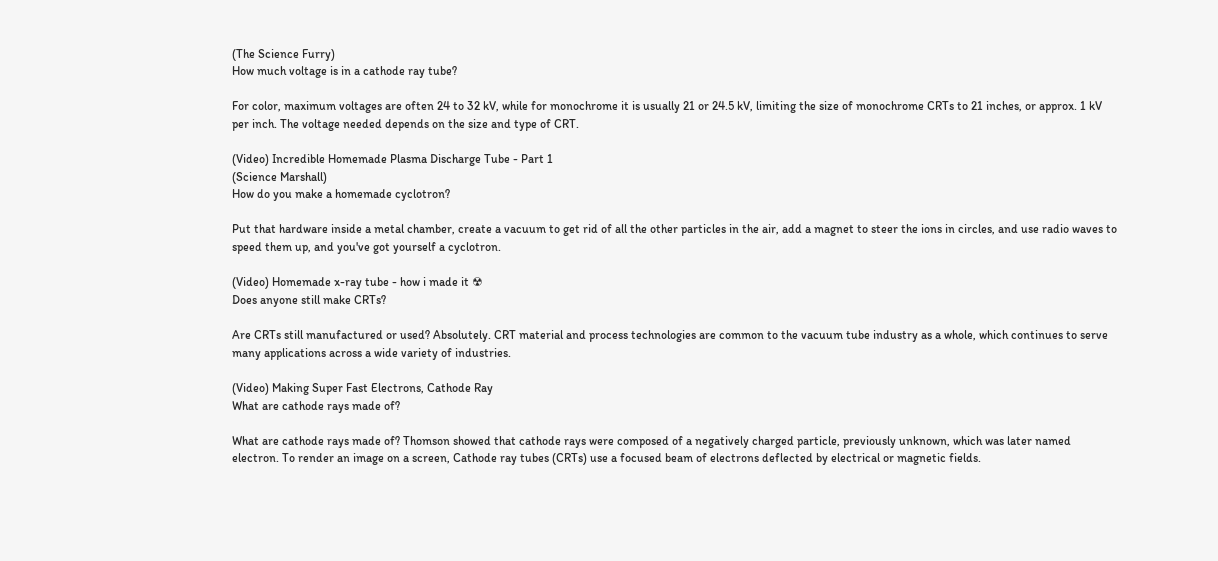(The Science Furry)
How much voltage is in a cathode ray tube?

For color, maximum voltages are often 24 to 32 kV, while for monochrome it is usually 21 or 24.5 kV, limiting the size of monochrome CRTs to 21 inches, or approx. 1 kV per inch. The voltage needed depends on the size and type of CRT.

(Video) Incredible Homemade Plasma Discharge Tube - Part 1
(Science Marshall)
How do you make a homemade cyclotron?

Put that hardware inside a metal chamber, create a vacuum to get rid of all the other particles in the air, add a magnet to steer the ions in circles, and use radio waves to speed them up, and you've got yourself a cyclotron.

(Video) Homemade x-ray tube - how i made it ☢
Does anyone still make CRTs?

Are CRTs still manufactured or used? Absolutely. CRT material and process technologies are common to the vacuum tube industry as a whole, which continues to serve many applications across a wide variety of industries.

(Video) Making Super Fast Electrons, Cathode Ray
What are cathode rays made of?

What are cathode rays made of? Thomson showed that cathode rays were composed of a negatively charged particle, previously unknown, which was later named electron. To render an image on a screen, Cathode ray tubes (CRTs) use a focused beam of electrons deflected by electrical or magnetic fields.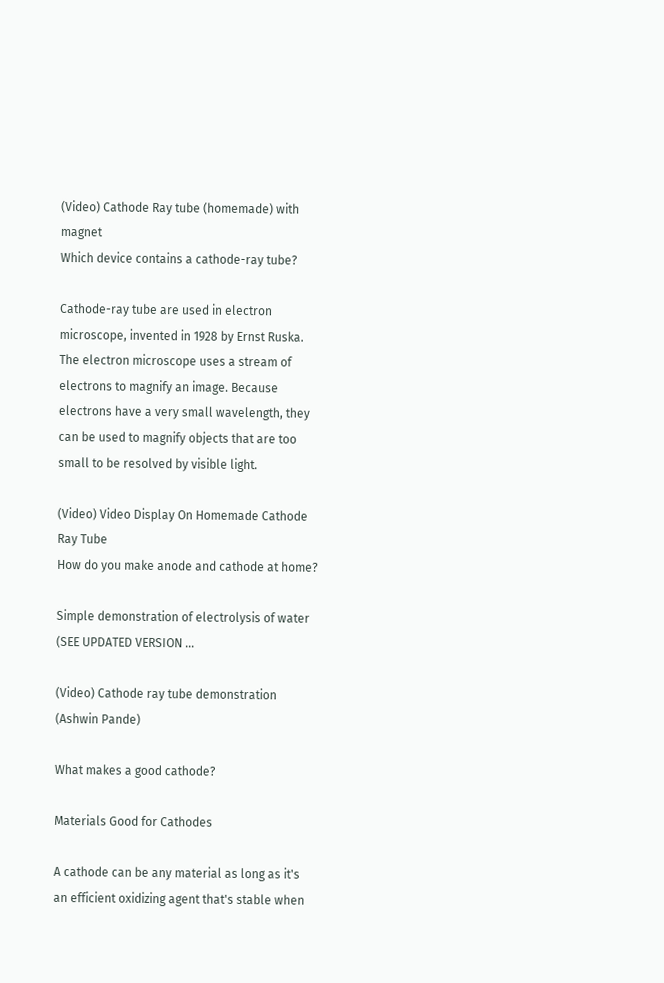(Video) Cathode Ray tube (homemade) with magnet
Which device contains a cathode-ray tube?

Cathode-ray tube are used in electron microscope, invented in 1928 by Ernst Ruska. The electron microscope uses a stream of electrons to magnify an image. Because electrons have a very small wavelength, they can be used to magnify objects that are too small to be resolved by visible light.

(Video) Video Display On Homemade Cathode Ray Tube
How do you make anode and cathode at home?

Simple demonstration of electrolysis of water (SEE UPDATED VERSION ...

(Video) Cathode ray tube demonstration
(Ashwin Pande)

What makes a good cathode?

Materials Good for Cathodes

A cathode can be any material as long as it's an efficient oxidizing agent that's stable when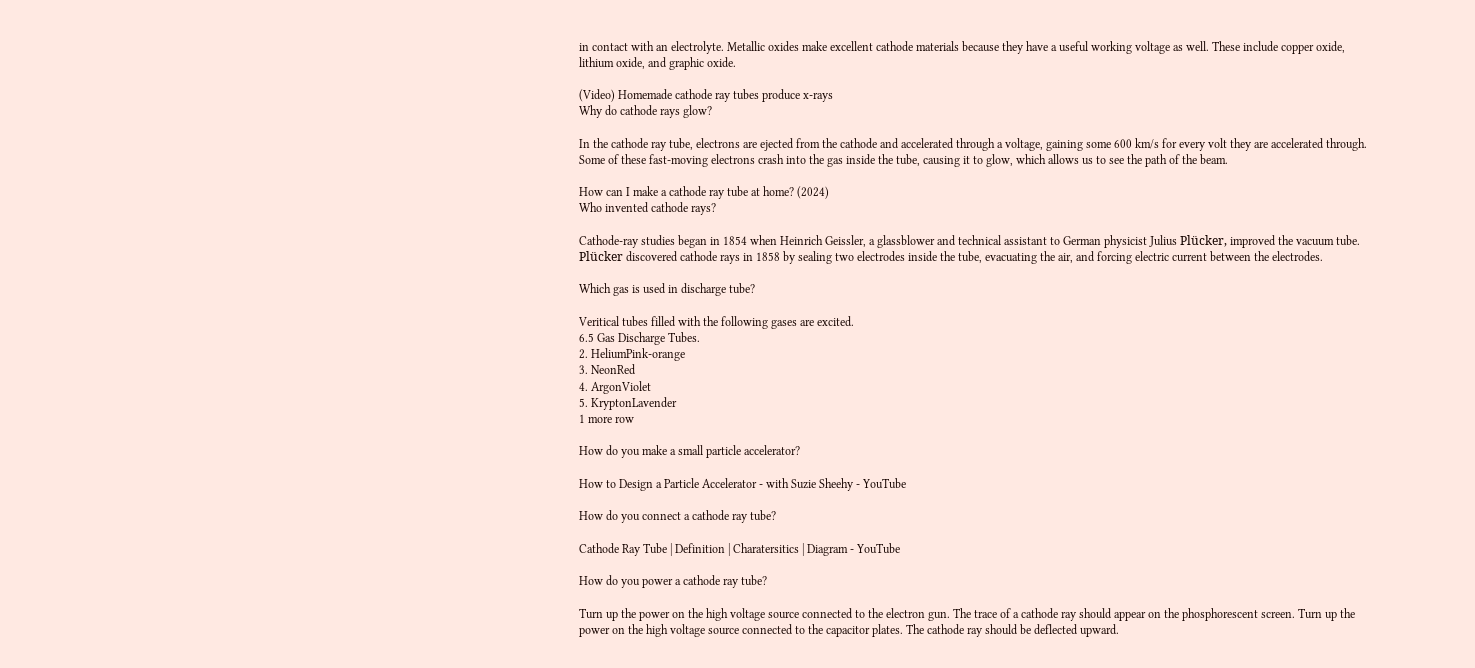in contact with an electrolyte. Metallic oxides make excellent cathode materials because they have a useful working voltage as well. These include copper oxide, lithium oxide, and graphic oxide.

(Video) Homemade cathode ray tubes produce x-rays
Why do cathode rays glow?

In the cathode ray tube, electrons are ejected from the cathode and accelerated through a voltage, gaining some 600 km/s for every volt they are accelerated through. Some of these fast-moving electrons crash into the gas inside the tube, causing it to glow, which allows us to see the path of the beam.

How can I make a cathode ray tube at home? (2024)
Who invented cathode rays?

Cathode-ray studies began in 1854 when Heinrich Geissler, a glassblower and technical assistant to German physicist Julius Plücker, improved the vacuum tube. Plücker discovered cathode rays in 1858 by sealing two electrodes inside the tube, evacuating the air, and forcing electric current between the electrodes.

Which gas is used in discharge tube?

Veritical tubes filled with the following gases are excited.
6.5 Gas Discharge Tubes.
2. HeliumPink-orange
3. NeonRed
4. ArgonViolet
5. KryptonLavender
1 more row

How do you make a small particle accelerator?

How to Design a Particle Accelerator - with Suzie Sheehy - YouTube

How do you connect a cathode ray tube?

Cathode Ray Tube | Definition | Charatersitics | Diagram - YouTube

How do you power a cathode ray tube?

Turn up the power on the high voltage source connected to the electron gun. The trace of a cathode ray should appear on the phosphorescent screen. Turn up the power on the high voltage source connected to the capacitor plates. The cathode ray should be deflected upward.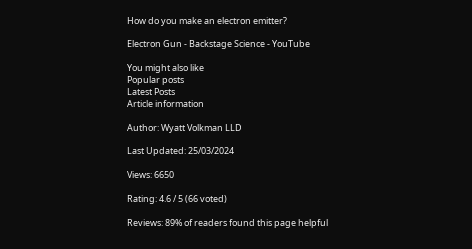How do you make an electron emitter?

Electron Gun - Backstage Science - YouTube

You might also like
Popular posts
Latest Posts
Article information

Author: Wyatt Volkman LLD

Last Updated: 25/03/2024

Views: 6650

Rating: 4.6 / 5 (66 voted)

Reviews: 89% of readers found this page helpful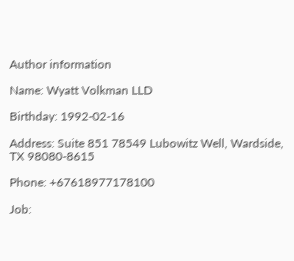Author information

Name: Wyatt Volkman LLD

Birthday: 1992-02-16

Address: Suite 851 78549 Lubowitz Well, Wardside, TX 98080-8615

Phone: +67618977178100

Job: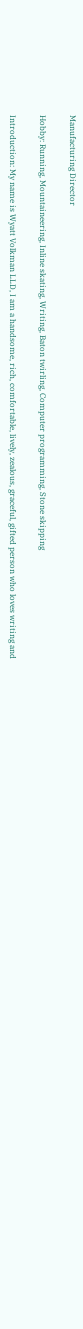Manufacturing Director

Hobby: Running, Mountaineering, Inline skating, Writing, Baton twirling, Computer programming, Stone skipping

Introduction: My name is Wyatt Volkman LLD, I am a handsome, rich, comfortable, lively, zealous, graceful, gifted person who loves writing and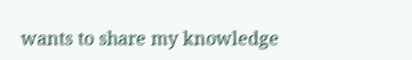wants to share my knowledge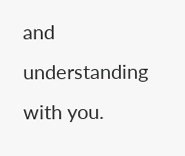and understanding with you.